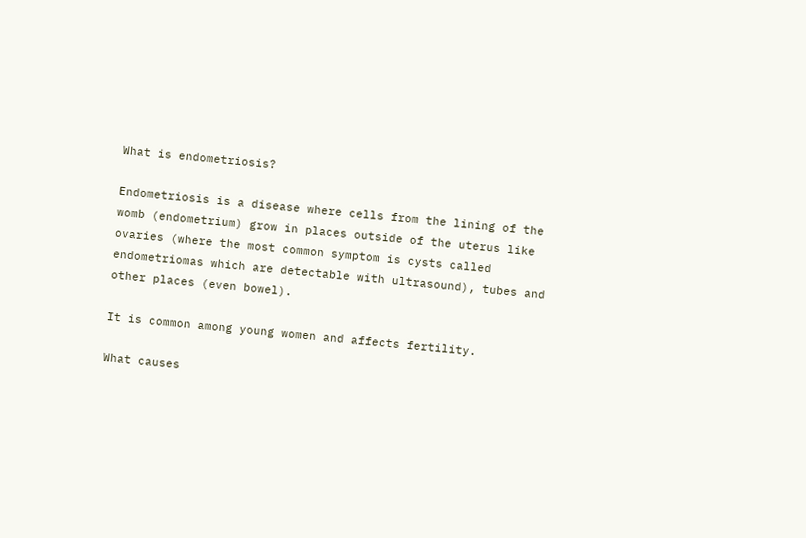What is endometriosis?

Endometriosis is a disease where cells from the lining of the womb (endometrium) grow in places outside of the uterus like ovaries (where the most common symptom is cysts called endometriomas which are detectable with ultrasound), tubes and other places (even bowel).

It is common among young women and affects fertility.

What causes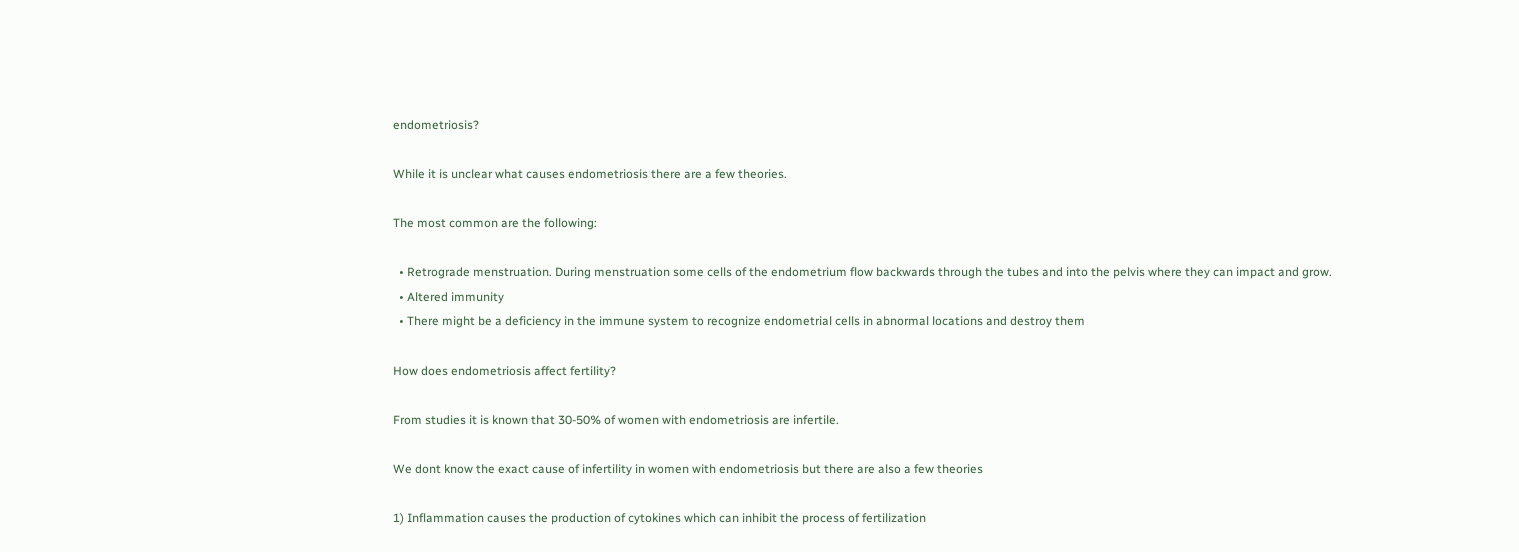endometriosis?

While it is unclear what causes endometriosis there are a few theories.

The most common are the following:

  • Retrograde menstruation. During menstruation some cells of the endometrium flow backwards through the tubes and into the pelvis where they can impact and grow.
  • Altered immunity
  • There might be a deficiency in the immune system to recognize endometrial cells in abnormal locations and destroy them

How does endometriosis affect fertility?

From studies it is known that 30-50% of women with endometriosis are infertile.

We dont know the exact cause of infertility in women with endometriosis but there are also a few theories

1) Inflammation causes the production of cytokines which can inhibit the process of fertilization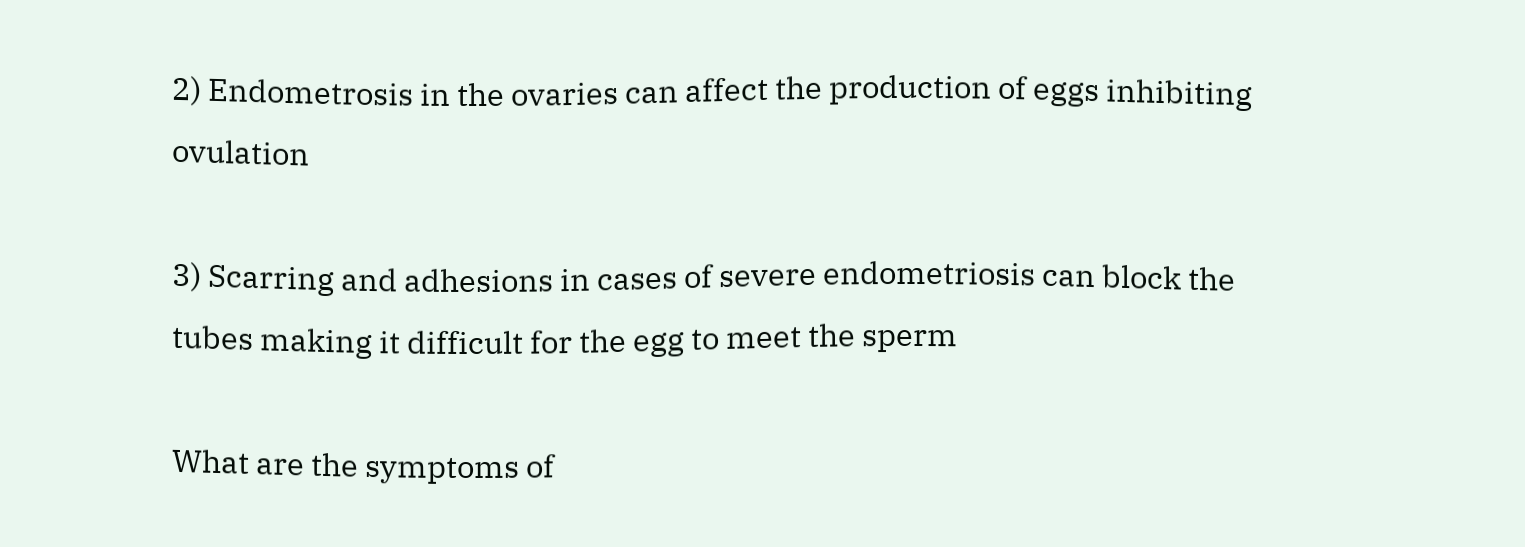2) Endometrosis in the ovaries can affect the production of eggs inhibiting ovulation

3) Scarring and adhesions in cases of severe endometriosis can block the tubes making it difficult for the egg to meet the sperm

What are the symptoms of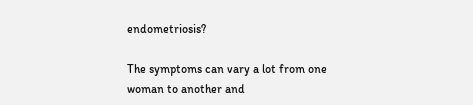endometriosis?

The symptoms can vary a lot from one woman to another and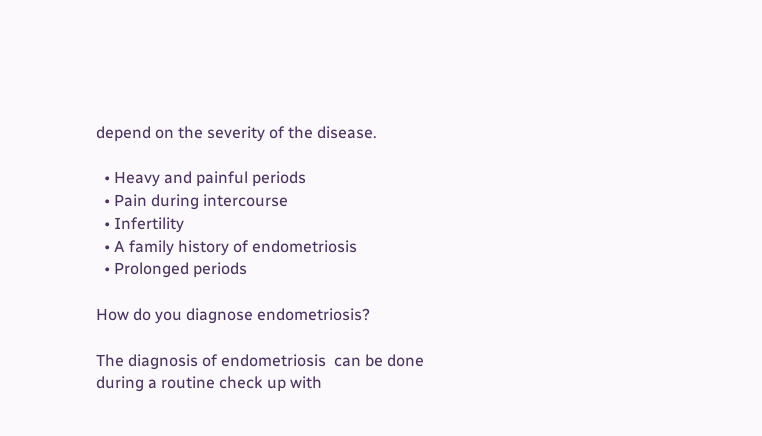depend on the severity of the disease.

  • Heavy and painful periods
  • Pain during intercourse
  • Infertility
  • A family history of endometriosis
  • Prolonged periods

How do you diagnose endometriosis?

The diagnosis of endometriosis  can be done during a routine check up with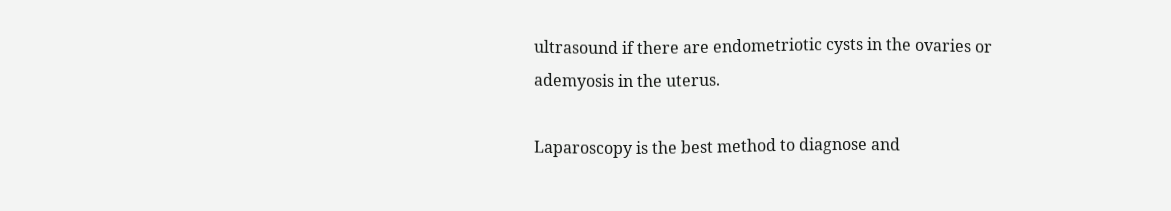ultrasound if there are endometriotic cysts in the ovaries or ademyosis in the uterus.

Laparoscopy is the best method to diagnose and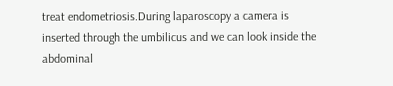treat endometriosis.During laparoscopy a camera is inserted through the umbilicus and we can look inside the abdominal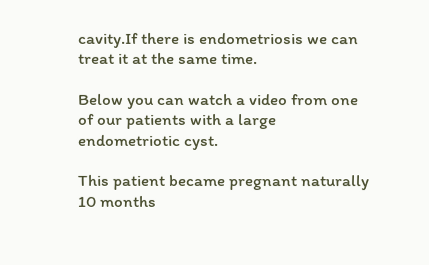cavity.If there is endometriosis we can treat it at the same time.

Below you can watch a video from one of our patients with a large endometriotic cyst.

This patient became pregnant naturally 10 months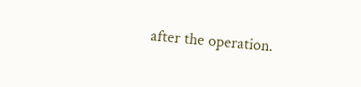after the operation.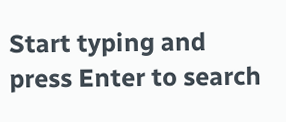Start typing and press Enter to search